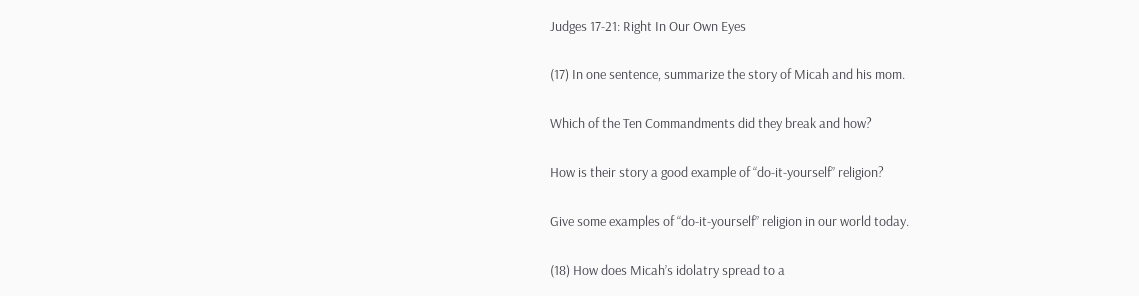Judges 17-21: Right In Our Own Eyes

(17) In one sentence, summarize the story of Micah and his mom.

Which of the Ten Commandments did they break and how?

How is their story a good example of “do-it-yourself” religion?

Give some examples of “do-it-yourself” religion in our world today.

(18) How does Micah’s idolatry spread to a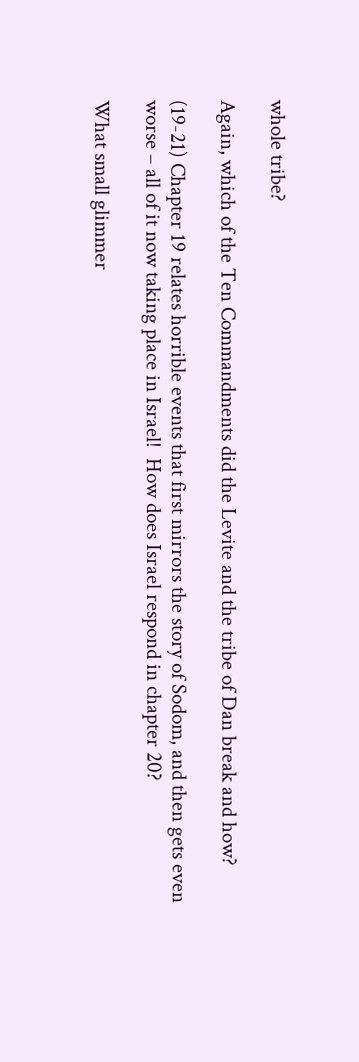whole tribe?

Again, which of the Ten Commandments did the Levite and the tribe of Dan break and how?

(19-21) Chapter 19 relates horrible events that first mirrors the story of Sodom, and then gets even worse – all of it now taking place in Israel!  How does Israel respond in chapter 20?

What small glimmer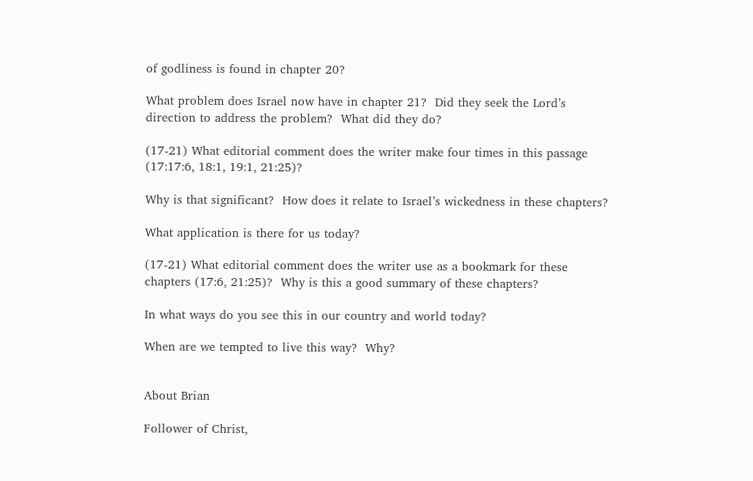of godliness is found in chapter 20?

What problem does Israel now have in chapter 21?  Did they seek the Lord’s direction to address the problem?  What did they do?

(17-21) What editorial comment does the writer make four times in this passage (17:17:6, 18:1, 19:1, 21:25)?

Why is that significant?  How does it relate to Israel’s wickedness in these chapters?

What application is there for us today?

(17-21) What editorial comment does the writer use as a bookmark for these chapters (17:6, 21:25)?  Why is this a good summary of these chapters?

In what ways do you see this in our country and world today?

When are we tempted to live this way?  Why?


About Brian

Follower of Christ,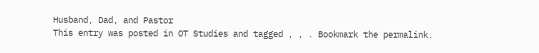Husband, Dad, and Pastor
This entry was posted in OT Studies and tagged , , . Bookmark the permalink.